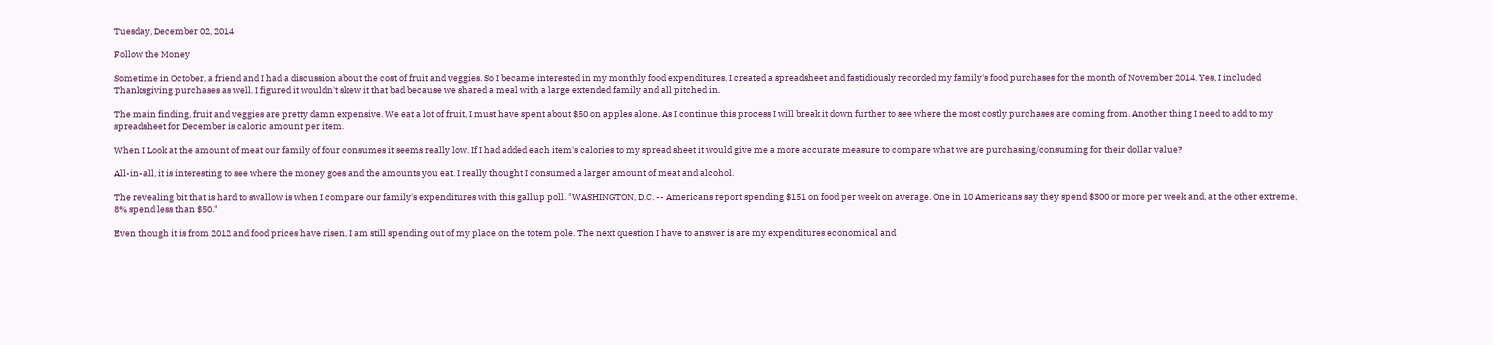Tuesday, December 02, 2014

Follow the Money

Sometime in October, a friend and I had a discussion about the cost of fruit and veggies. So I became interested in my monthly food expenditures. I created a spreadsheet and fastidiously recorded my family's food purchases for the month of November 2014. Yes, I included Thanksgiving purchases as well. I figured it wouldn't skew it that bad because we shared a meal with a large extended family and all pitched in.

The main finding, fruit and veggies are pretty damn expensive. We eat a lot of fruit, I must have spent about $50 on apples alone. As I continue this process I will break it down further to see where the most costly purchases are coming from. Another thing I need to add to my spreadsheet for December is caloric amount per item.

When I Look at the amount of meat our family of four consumes it seems really low. If I had added each item's calories to my spread sheet it would give me a more accurate measure to compare what we are purchasing/consuming for their dollar value?

All-in-all, it is interesting to see where the money goes and the amounts you eat. I really thought I consumed a larger amount of meat and alcohol.

The revealing bit that is hard to swallow is when I compare our family's expenditures with this gallup poll. "WASHINGTON, D.C. -- Americans report spending $151 on food per week on average. One in 10 Americans say they spend $300 or more per week and, at the other extreme, 8% spend less than $50."

Even though it is from 2012 and food prices have risen, I am still spending out of my place on the totem pole. The next question I have to answer is are my expenditures economical and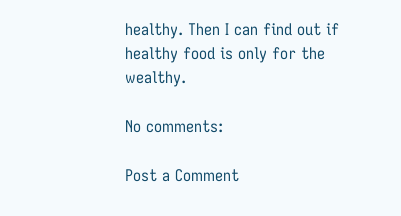healthy. Then I can find out if healthy food is only for the wealthy.

No comments:

Post a Comment